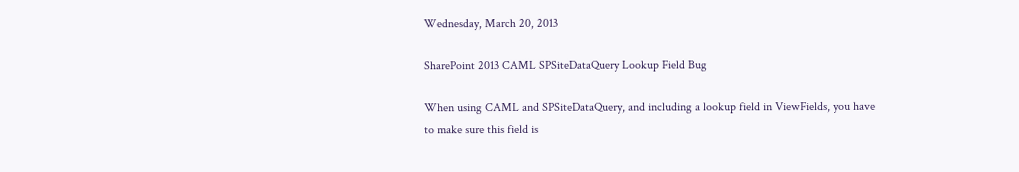Wednesday, March 20, 2013

SharePoint 2013 CAML SPSiteDataQuery Lookup Field Bug

When using CAML and SPSiteDataQuery, and including a lookup field in ViewFields, you have to make sure this field is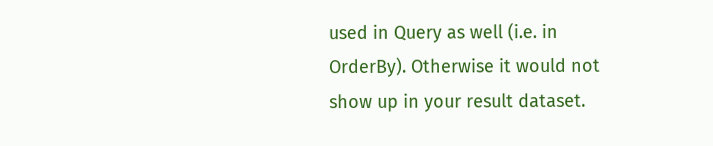used in Query as well (i.e. in OrderBy). Otherwise it would not show up in your result dataset.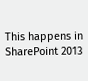This happens in SharePoint 2013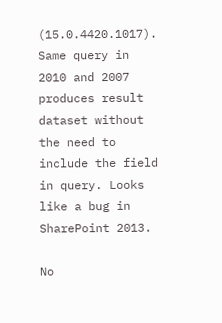(15.0.4420.1017). Same query in 2010 and 2007 produces result dataset without the need to include the field in query. Looks like a bug in SharePoint 2013.

No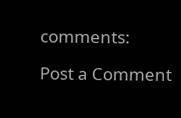comments:

Post a Comment